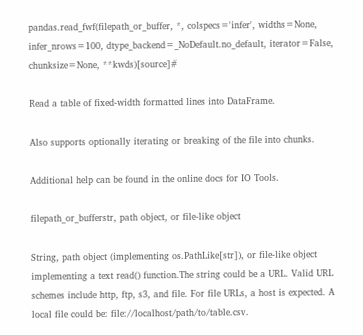pandas.read_fwf(filepath_or_buffer, *, colspecs='infer', widths=None, infer_nrows=100, dtype_backend=_NoDefault.no_default, iterator=False, chunksize=None, **kwds)[source]#

Read a table of fixed-width formatted lines into DataFrame.

Also supports optionally iterating or breaking of the file into chunks.

Additional help can be found in the online docs for IO Tools.

filepath_or_bufferstr, path object, or file-like object

String, path object (implementing os.PathLike[str]), or file-like object implementing a text read() function.The string could be a URL. Valid URL schemes include http, ftp, s3, and file. For file URLs, a host is expected. A local file could be: file://localhost/path/to/table.csv.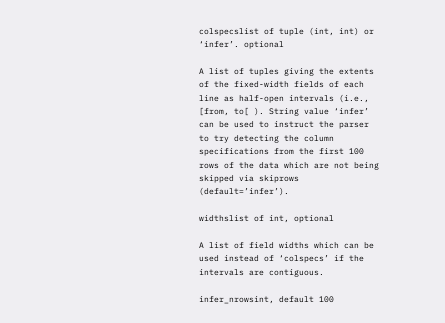colspecslist of tuple (int, int) or ‘infer’. optional

A list of tuples giving the extents of the fixed-width fields of each line as half-open intervals (i.e., [from, to[ ). String value ‘infer’ can be used to instruct the parser to try detecting the column specifications from the first 100 rows of the data which are not being skipped via skiprows (default=’infer’).

widthslist of int, optional

A list of field widths which can be used instead of ‘colspecs’ if the intervals are contiguous.

infer_nrowsint, default 100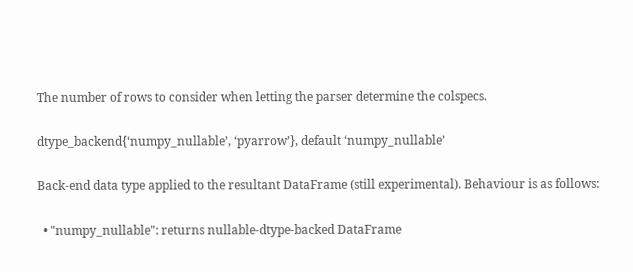The number of rows to consider when letting the parser determine the colspecs.

dtype_backend{‘numpy_nullable’, ‘pyarrow’}, default ‘numpy_nullable’

Back-end data type applied to the resultant DataFrame (still experimental). Behaviour is as follows:

  • "numpy_nullable": returns nullable-dtype-backed DataFrame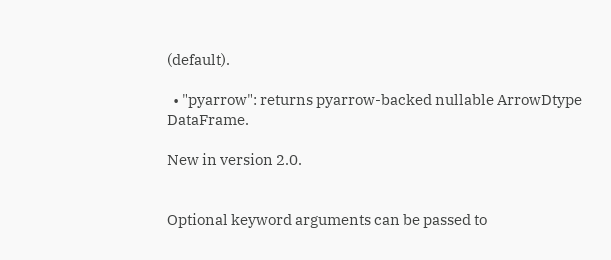(default).

  • "pyarrow": returns pyarrow-backed nullable ArrowDtype DataFrame.

New in version 2.0.


Optional keyword arguments can be passed to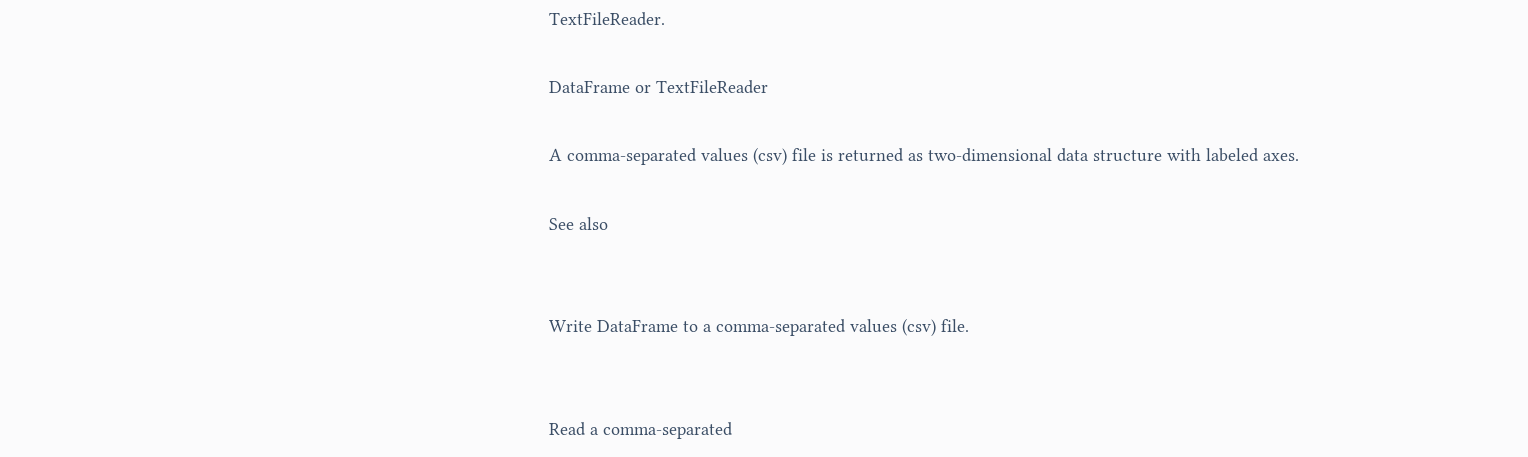TextFileReader.

DataFrame or TextFileReader

A comma-separated values (csv) file is returned as two-dimensional data structure with labeled axes.

See also


Write DataFrame to a comma-separated values (csv) file.


Read a comma-separated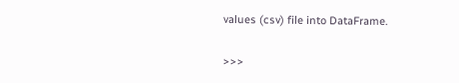values (csv) file into DataFrame.


>>>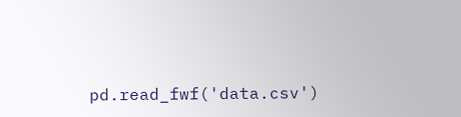pd.read_fwf('data.csv')